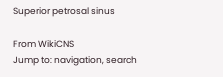Superior petrosal sinus

From WikiCNS
Jump to: navigation, search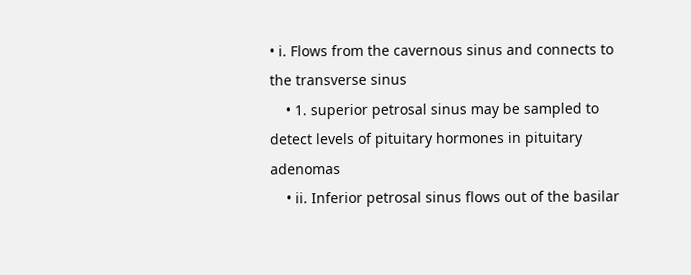• i. Flows from the cavernous sinus and connects to the transverse sinus
    • 1. superior petrosal sinus may be sampled to detect levels of pituitary hormones in pituitary adenomas
    • ii. Inferior petrosal sinus flows out of the basilar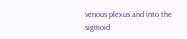venous plexus and into the sigmoid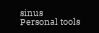sinus
Personal tools